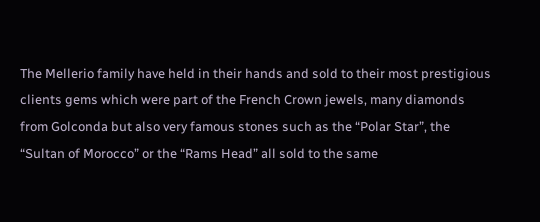The Mellerio family have held in their hands and sold to their most prestigious clients gems which were part of the French Crown jewels, many diamonds from Golconda but also very famous stones such as the “Polar Star”, the “Sultan of Morocco” or the “Rams Head” all sold to the same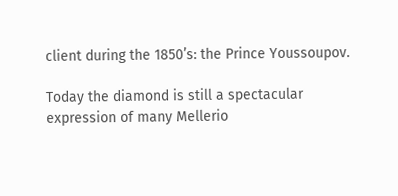client during the 1850’s: the Prince Youssoupov.

Today the diamond is still a spectacular expression of many Mellerio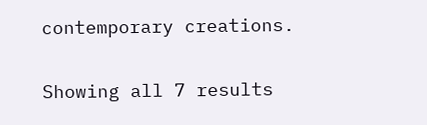contemporary creations.

Showing all 7 results